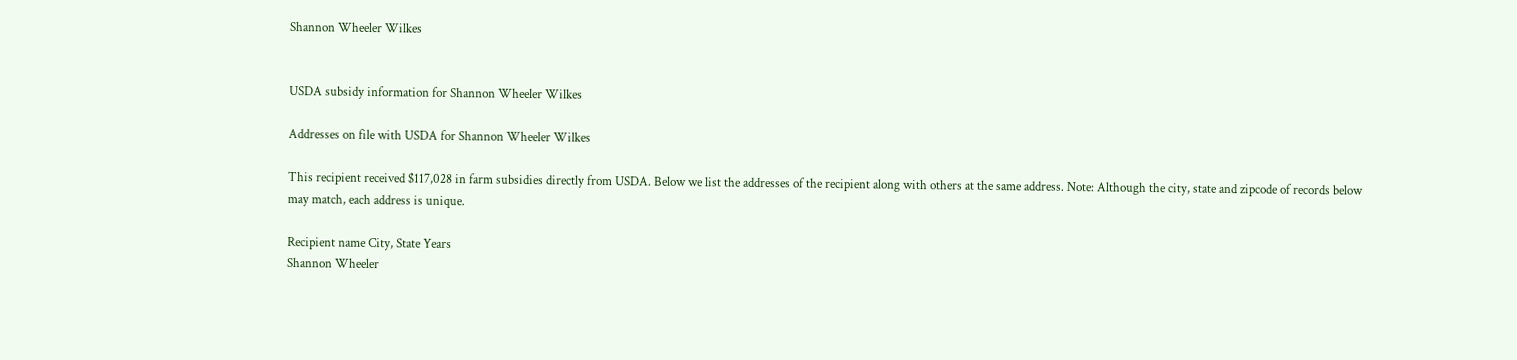Shannon Wheeler Wilkes


USDA subsidy information for Shannon Wheeler Wilkes

Addresses on file with USDA for Shannon Wheeler Wilkes

This recipient received $117,028 in farm subsidies directly from USDA. Below we list the addresses of the recipient along with others at the same address. Note: Although the city, state and zipcode of records below may match, each address is unique.

Recipient name City, State Years
Shannon Wheeler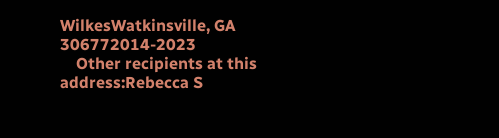WilkesWatkinsville, GA 306772014-2023
    Other recipients at this address:Rebecca S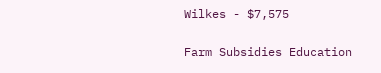Wilkes - $7,575

Farm Subsidies Education